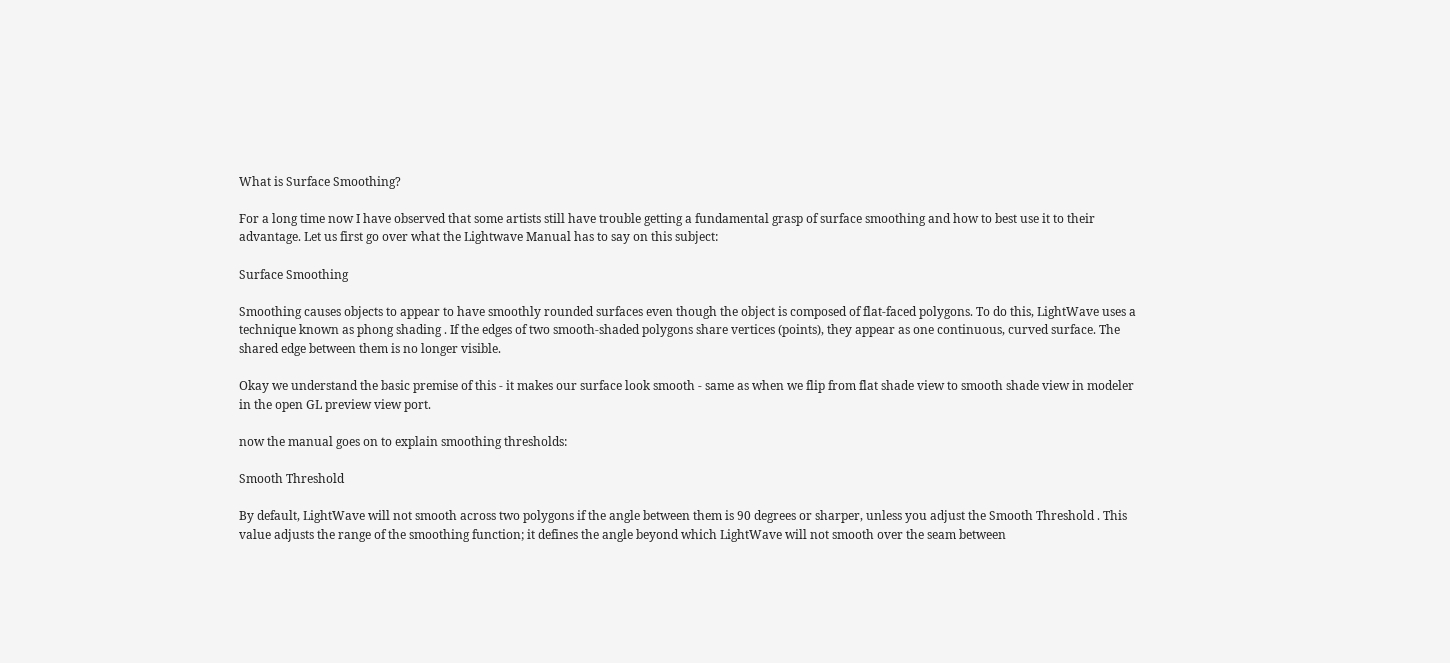What is Surface Smoothing?

For a long time now I have observed that some artists still have trouble getting a fundamental grasp of surface smoothing and how to best use it to their advantage. Let us first go over what the Lightwave Manual has to say on this subject:

Surface Smoothing

Smoothing causes objects to appear to have smoothly rounded surfaces even though the object is composed of flat-faced polygons. To do this, LightWave uses a technique known as phong shading . If the edges of two smooth-shaded polygons share vertices (points), they appear as one continuous, curved surface. The shared edge between them is no longer visible.

Okay we understand the basic premise of this - it makes our surface look smooth - same as when we flip from flat shade view to smooth shade view in modeler in the open GL preview view port.

now the manual goes on to explain smoothing thresholds:

Smooth Threshold

By default, LightWave will not smooth across two polygons if the angle between them is 90 degrees or sharper, unless you adjust the Smooth Threshold . This value adjusts the range of the smoothing function; it defines the angle beyond which LightWave will not smooth over the seam between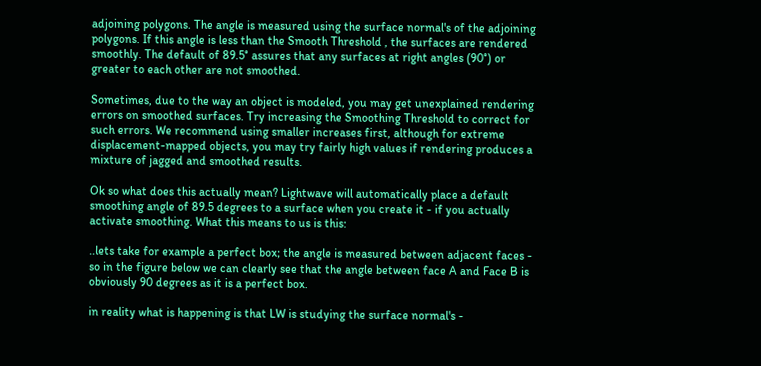adjoining polygons. The angle is measured using the surface normal's of the adjoining polygons. If this angle is less than the Smooth Threshold , the surfaces are rendered smoothly. The default of 89.5° assures that any surfaces at right angles (90°) or greater to each other are not smoothed.

Sometimes, due to the way an object is modeled, you may get unexplained rendering errors on smoothed surfaces. Try increasing the Smoothing Threshold to correct for such errors. We recommend using smaller increases first, although for extreme displacement-mapped objects, you may try fairly high values if rendering produces a mixture of jagged and smoothed results.

Ok so what does this actually mean? Lightwave will automatically place a default smoothing angle of 89.5 degrees to a surface when you create it - if you actually activate smoothing. What this means to us is this:

..lets take for example a perfect box; the angle is measured between adjacent faces - so in the figure below we can clearly see that the angle between face A and Face B is obviously 90 degrees as it is a perfect box.

in reality what is happening is that LW is studying the surface normal's -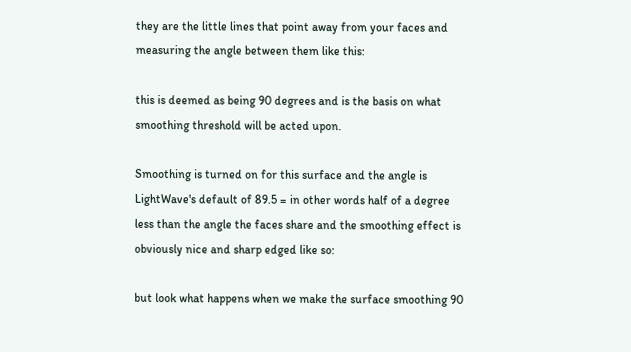they are the little lines that point away from your faces and measuring the angle between them like this:

this is deemed as being 90 degrees and is the basis on what smoothing threshold will be acted upon.

Smoothing is turned on for this surface and the angle is LightWave's default of 89.5 = in other words half of a degree less than the angle the faces share and the smoothing effect is obviously nice and sharp edged like so:

but look what happens when we make the surface smoothing 90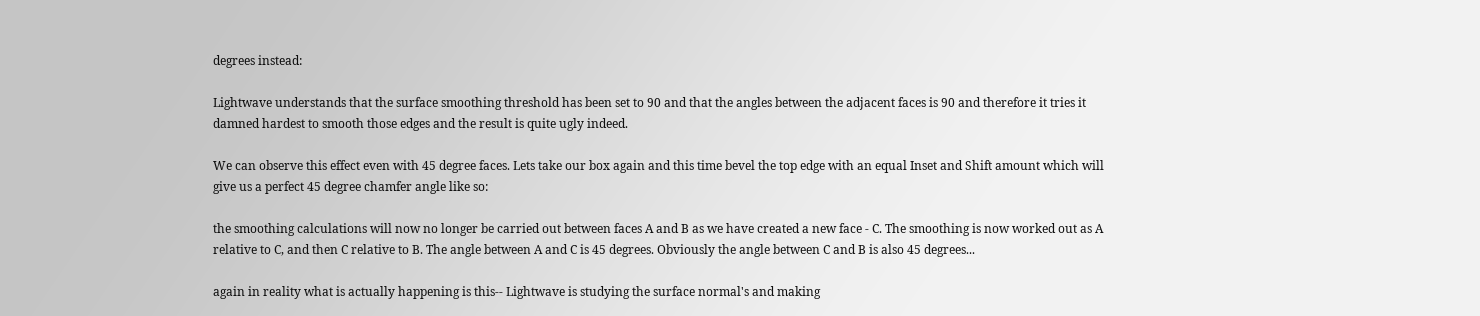degrees instead:

Lightwave understands that the surface smoothing threshold has been set to 90 and that the angles between the adjacent faces is 90 and therefore it tries it damned hardest to smooth those edges and the result is quite ugly indeed.

We can observe this effect even with 45 degree faces. Lets take our box again and this time bevel the top edge with an equal Inset and Shift amount which will give us a perfect 45 degree chamfer angle like so:

the smoothing calculations will now no longer be carried out between faces A and B as we have created a new face - C. The smoothing is now worked out as A relative to C, and then C relative to B. The angle between A and C is 45 degrees. Obviously the angle between C and B is also 45 degrees...

again in reality what is actually happening is this-- Lightwave is studying the surface normal's and making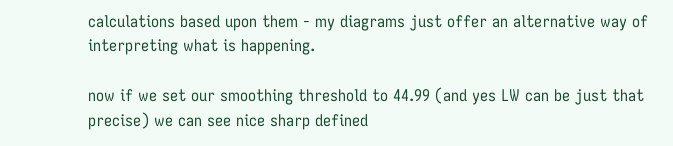calculations based upon them - my diagrams just offer an alternative way of interpreting what is happening.

now if we set our smoothing threshold to 44.99 (and yes LW can be just that precise) we can see nice sharp defined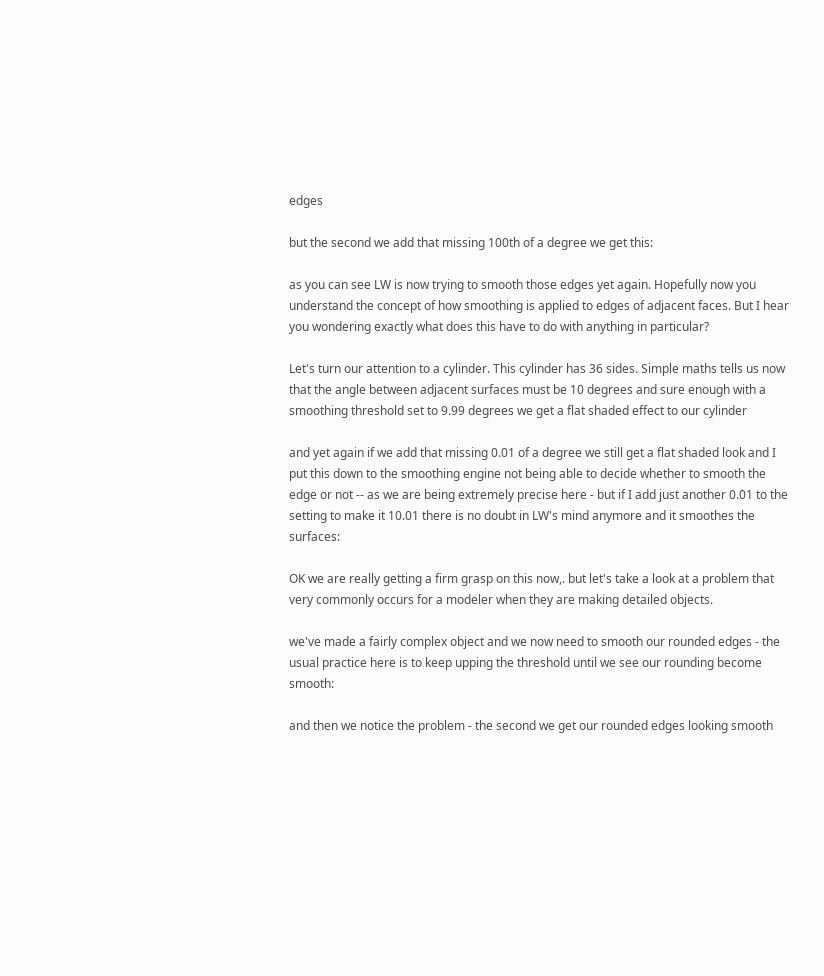edges

but the second we add that missing 100th of a degree we get this:

as you can see LW is now trying to smooth those edges yet again. Hopefully now you understand the concept of how smoothing is applied to edges of adjacent faces. But I hear you wondering exactly what does this have to do with anything in particular?

Let's turn our attention to a cylinder. This cylinder has 36 sides. Simple maths tells us now that the angle between adjacent surfaces must be 10 degrees and sure enough with a smoothing threshold set to 9.99 degrees we get a flat shaded effect to our cylinder

and yet again if we add that missing 0.01 of a degree we still get a flat shaded look and I put this down to the smoothing engine not being able to decide whether to smooth the edge or not -- as we are being extremely precise here - but if I add just another 0.01 to the setting to make it 10.01 there is no doubt in LW's mind anymore and it smoothes the surfaces:

OK we are really getting a firm grasp on this now,. but let's take a look at a problem that very commonly occurs for a modeler when they are making detailed objects.

we've made a fairly complex object and we now need to smooth our rounded edges - the usual practice here is to keep upping the threshold until we see our rounding become smooth:

and then we notice the problem - the second we get our rounded edges looking smooth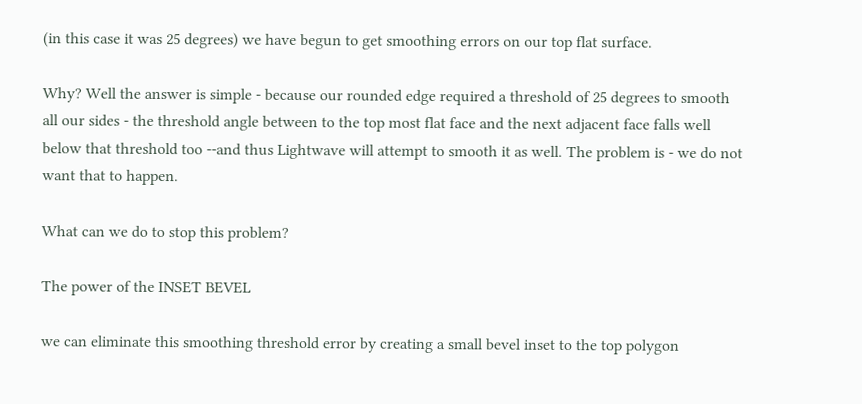(in this case it was 25 degrees) we have begun to get smoothing errors on our top flat surface.

Why? Well the answer is simple - because our rounded edge required a threshold of 25 degrees to smooth all our sides - the threshold angle between to the top most flat face and the next adjacent face falls well below that threshold too --and thus Lightwave will attempt to smooth it as well. The problem is - we do not want that to happen.

What can we do to stop this problem?

The power of the INSET BEVEL

we can eliminate this smoothing threshold error by creating a small bevel inset to the top polygon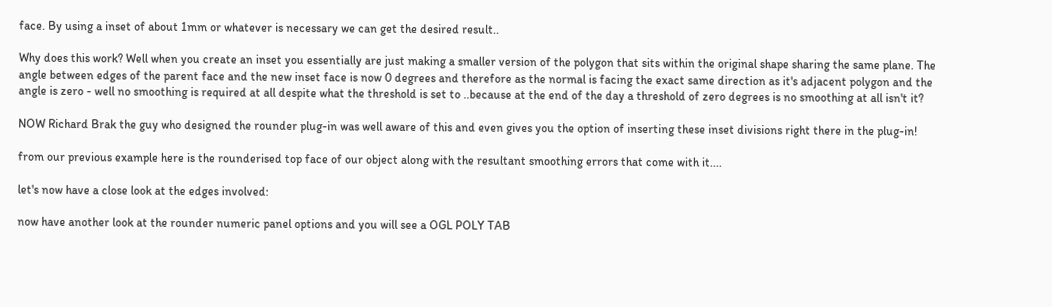face. By using a inset of about 1mm or whatever is necessary we can get the desired result..

Why does this work? Well when you create an inset you essentially are just making a smaller version of the polygon that sits within the original shape sharing the same plane. The angle between edges of the parent face and the new inset face is now 0 degrees and therefore as the normal is facing the exact same direction as it's adjacent polygon and the angle is zero - well no smoothing is required at all despite what the threshold is set to ..because at the end of the day a threshold of zero degrees is no smoothing at all isn't it?

NOW Richard Brak the guy who designed the rounder plug-in was well aware of this and even gives you the option of inserting these inset divisions right there in the plug-in!

from our previous example here is the rounderised top face of our object along with the resultant smoothing errors that come with it....

let's now have a close look at the edges involved:

now have another look at the rounder numeric panel options and you will see a OGL POLY TAB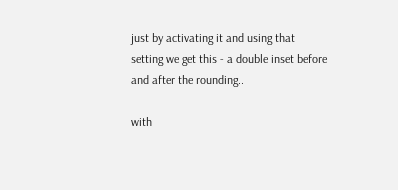just by activating it and using that setting we get this - a double inset before and after the rounding..

with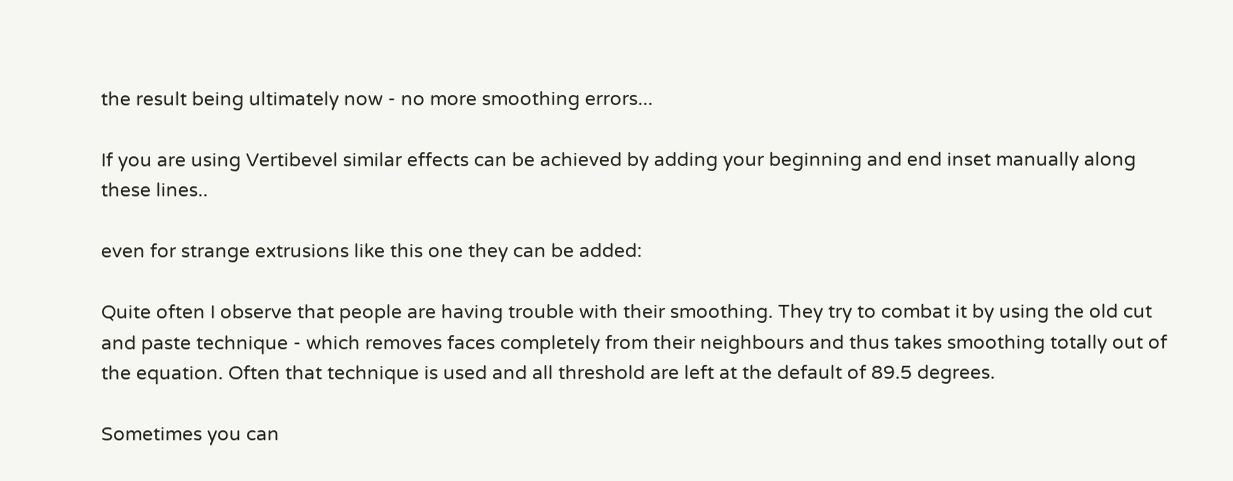the result being ultimately now - no more smoothing errors...

If you are using Vertibevel similar effects can be achieved by adding your beginning and end inset manually along these lines..

even for strange extrusions like this one they can be added:

Quite often I observe that people are having trouble with their smoothing. They try to combat it by using the old cut and paste technique - which removes faces completely from their neighbours and thus takes smoothing totally out of the equation. Often that technique is used and all threshold are left at the default of 89.5 degrees.

Sometimes you can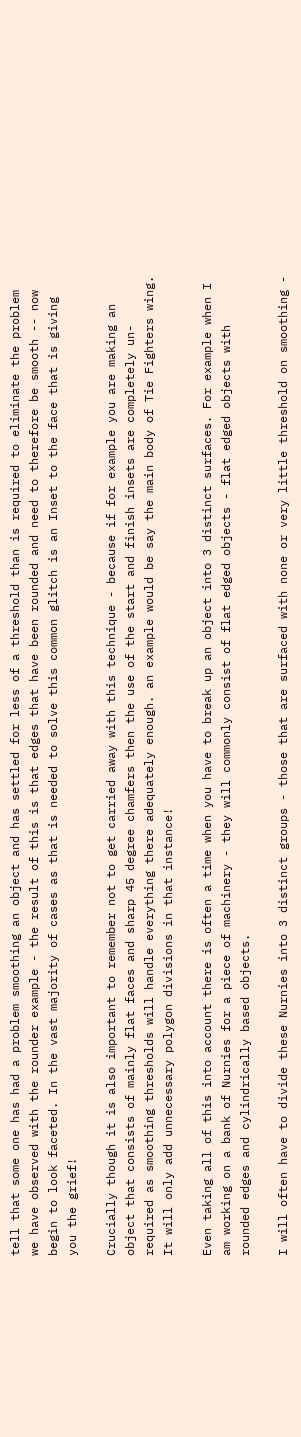tell that some one has had a problem smoothing an object and has settled for less of a threshold than is required to eliminate the problem we have observed with the rounder example - the result of this is that edges that have been rounded and need to therefore be smooth -- now begin to look faceted. In the vast majority of cases as that is needed to solve this common glitch is an Inset to the face that is giving you the grief!

Crucially though it is also important to remember not to get carried away with this technique - because if for example you are making an object that consists of mainly flat faces and sharp 45 degree chamfers then the use of the start and finish insets are completely un-required as smoothing thresholds will handle everything there adequately enough. an example would be say the main body of Tie Fighters wing. It will only add unnecessary polygon divisions in that instance!

Even taking all of this into account there is often a time when you have to break up an object into 3 distinct surfaces. For example when I am working on a bank of Nurnies for a piece of machinery - they will commonly consist of flat edged objects - flat edged objects with rounded edges and cylindrically based objects.

I will often have to divide these Nurnies into 3 distinct groups - those that are surfaced with none or very little threshold on smoothing -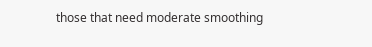those that need moderate smoothing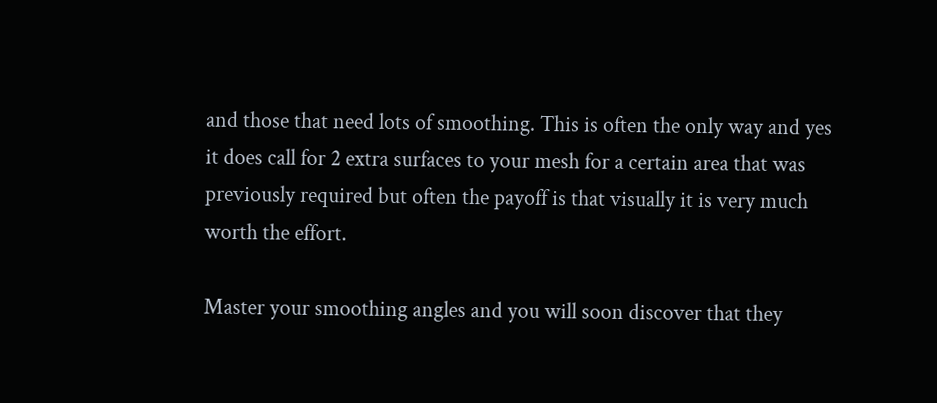and those that need lots of smoothing. This is often the only way and yes it does call for 2 extra surfaces to your mesh for a certain area that was previously required but often the payoff is that visually it is very much worth the effort.

Master your smoothing angles and you will soon discover that they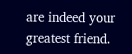are indeed your greatest friend.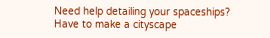Need help detailing your spaceships? Have to make a cityscape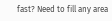fast? Need to fill any area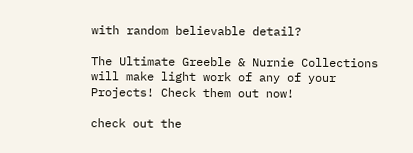with random believable detail?

The Ultimate Greeble & Nurnie Collections will make light work of any of your Projects! Check them out now!

check out the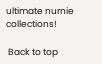ultimate nurnie collections!

 Back to top